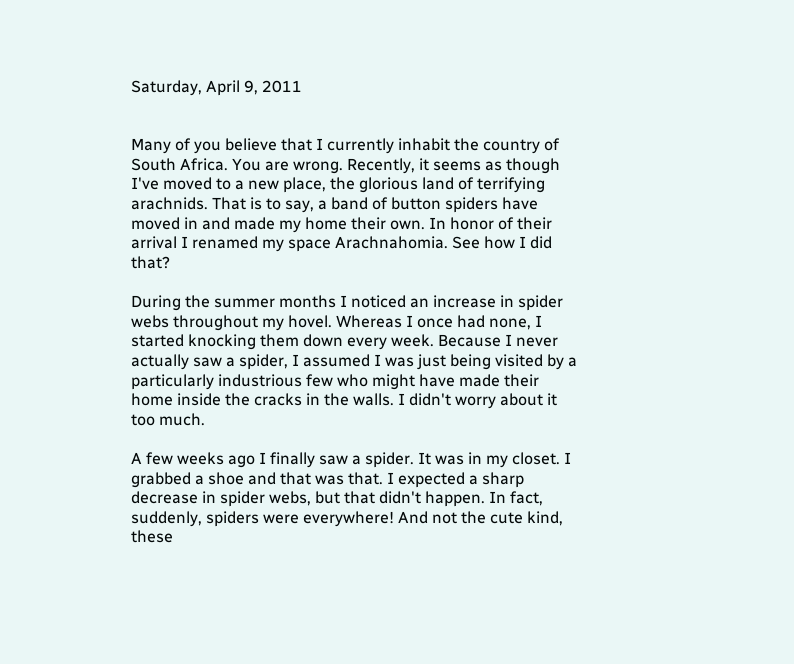Saturday, April 9, 2011


Many of you believe that I currently inhabit the country of South Africa. You are wrong. Recently, it seems as though I've moved to a new place, the glorious land of terrifying arachnids. That is to say, a band of button spiders have moved in and made my home their own. In honor of their arrival I renamed my space Arachnahomia. See how I did that?

During the summer months I noticed an increase in spider webs throughout my hovel. Whereas I once had none, I started knocking them down every week. Because I never actually saw a spider, I assumed I was just being visited by a particularly industrious few who might have made their home inside the cracks in the walls. I didn't worry about it too much.

A few weeks ago I finally saw a spider. It was in my closet. I grabbed a shoe and that was that. I expected a sharp decrease in spider webs, but that didn't happen. In fact, suddenly, spiders were everywhere! And not the cute kind, these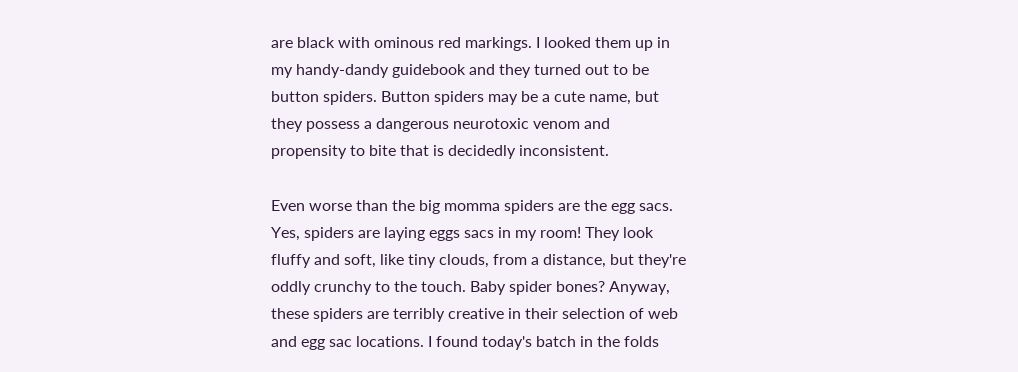are black with ominous red markings. I looked them up in my handy-dandy guidebook and they turned out to be button spiders. Button spiders may be a cute name, but they possess a dangerous neurotoxic venom and propensity to bite that is decidedly inconsistent.

Even worse than the big momma spiders are the egg sacs. Yes, spiders are laying eggs sacs in my room! They look fluffy and soft, like tiny clouds, from a distance, but they're oddly crunchy to the touch. Baby spider bones? Anyway, these spiders are terribly creative in their selection of web and egg sac locations. I found today's batch in the folds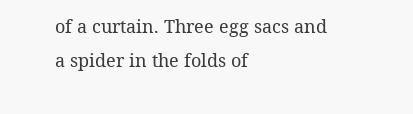of a curtain. Three egg sacs and a spider in the folds of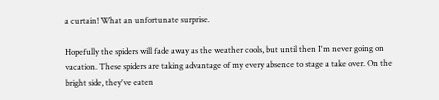a curtain! What an unfortunate surprise.

Hopefully the spiders will fade away as the weather cools, but until then I'm never going on vacation. These spiders are taking advantage of my every absence to stage a take over. On the bright side, they've eaten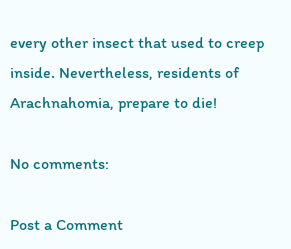every other insect that used to creep inside. Nevertheless, residents of Arachnahomia, prepare to die!

No comments:

Post a Comment